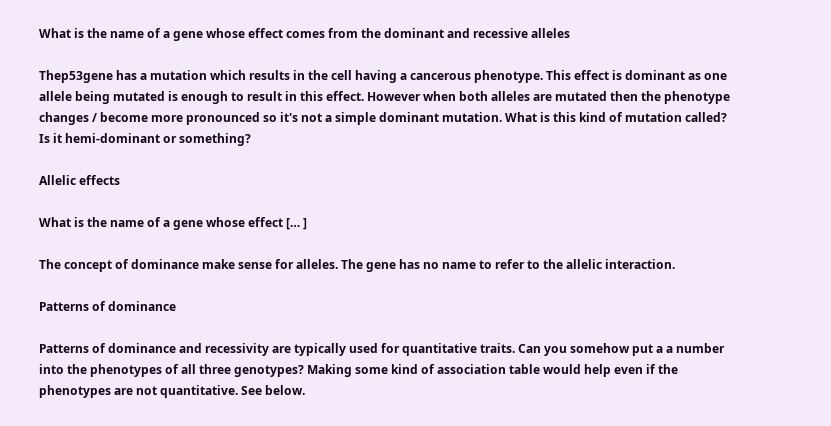What is the name of a gene whose effect comes from the dominant and recessive alleles

Thep53gene has a mutation which results in the cell having a cancerous phenotype. This effect is dominant as one allele being mutated is enough to result in this effect. However when both alleles are mutated then the phenotype changes / become more pronounced so it's not a simple dominant mutation. What is this kind of mutation called? Is it hemi-dominant or something?

Allelic effects

What is the name of a gene whose effect [… ]

The concept of dominance make sense for alleles. The gene has no name to refer to the allelic interaction.

Patterns of dominance

Patterns of dominance and recessivity are typically used for quantitative traits. Can you somehow put a a number into the phenotypes of all three genotypes? Making some kind of association table would help even if the phenotypes are not quantitative. See below.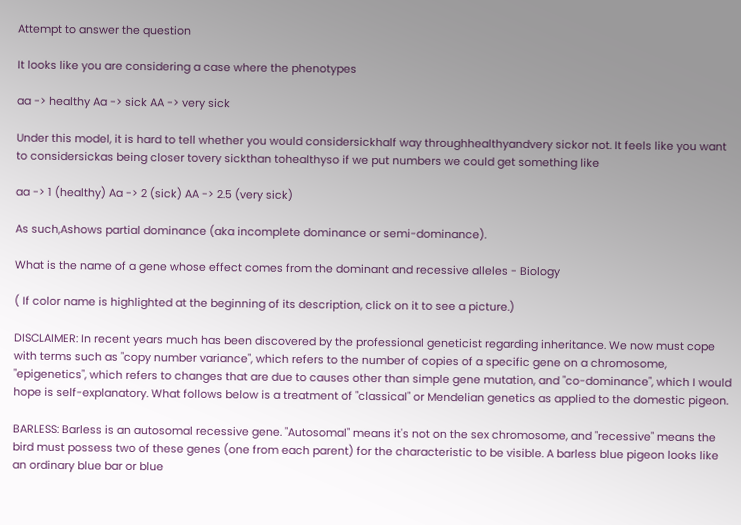Attempt to answer the question

It looks like you are considering a case where the phenotypes

aa -> healthy Aa -> sick AA -> very sick

Under this model, it is hard to tell whether you would considersickhalf way throughhealthyandvery sickor not. It feels like you want to considersickas being closer tovery sickthan tohealthyso if we put numbers we could get something like

aa -> 1 (healthy) Aa -> 2 (sick) AA -> 2.5 (very sick)

As such,Ashows partial dominance (aka incomplete dominance or semi-dominance).

What is the name of a gene whose effect comes from the dominant and recessive alleles - Biology

( If color name is highlighted at the beginning of its description, click on it to see a picture.)

DISCLAIMER: In recent years much has been discovered by the professional geneticist regarding inheritance. We now must cope with terms such as "copy number variance", which refers to the number of copies of a specific gene on a chromosome, "epigenetics", which refers to changes that are due to causes other than simple gene mutation, and "co-dominance", which I would hope is self-explanatory. What follows below is a treatment of "classical" or Mendelian genetics as applied to the domestic pigeon.

BARLESS: Barless is an autosomal recessive gene. "Autosomal" means it's not on the sex chromosome, and "recessive" means the bird must possess two of these genes (one from each parent) for the characteristic to be visible. A barless blue pigeon looks like an ordinary blue bar or blue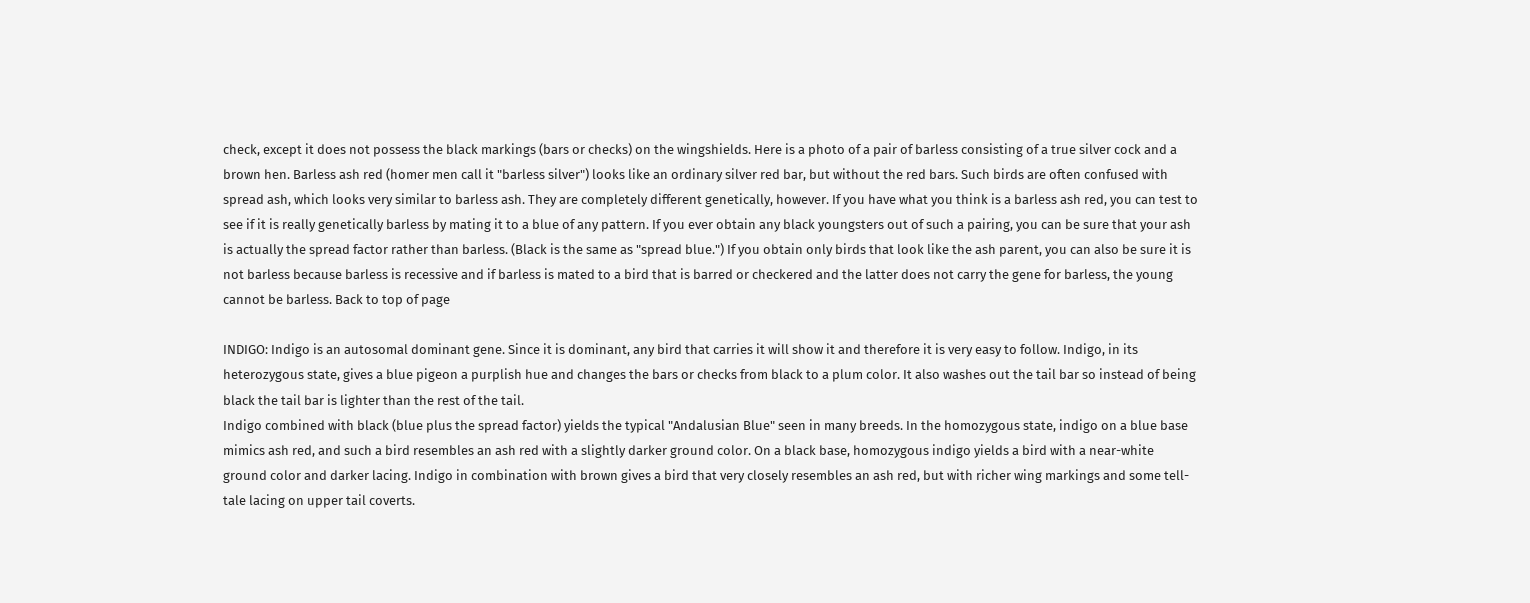check, except it does not possess the black markings (bars or checks) on the wingshields. Here is a photo of a pair of barless consisting of a true silver cock and a brown hen. Barless ash red (homer men call it "barless silver") looks like an ordinary silver red bar, but without the red bars. Such birds are often confused with spread ash, which looks very similar to barless ash. They are completely different genetically, however. If you have what you think is a barless ash red, you can test to see if it is really genetically barless by mating it to a blue of any pattern. If you ever obtain any black youngsters out of such a pairing, you can be sure that your ash is actually the spread factor rather than barless. (Black is the same as "spread blue.") If you obtain only birds that look like the ash parent, you can also be sure it is not barless because barless is recessive and if barless is mated to a bird that is barred or checkered and the latter does not carry the gene for barless, the young cannot be barless. Back to top of page

INDIGO: Indigo is an autosomal dominant gene. Since it is dominant, any bird that carries it will show it and therefore it is very easy to follow. Indigo, in its heterozygous state, gives a blue pigeon a purplish hue and changes the bars or checks from black to a plum color. It also washes out the tail bar so instead of being black the tail bar is lighter than the rest of the tail.
Indigo combined with black (blue plus the spread factor) yields the typical "Andalusian Blue" seen in many breeds. In the homozygous state, indigo on a blue base mimics ash red, and such a bird resembles an ash red with a slightly darker ground color. On a black base, homozygous indigo yields a bird with a near-white ground color and darker lacing. Indigo in combination with brown gives a bird that very closely resembles an ash red, but with richer wing markings and some tell-tale lacing on upper tail coverts.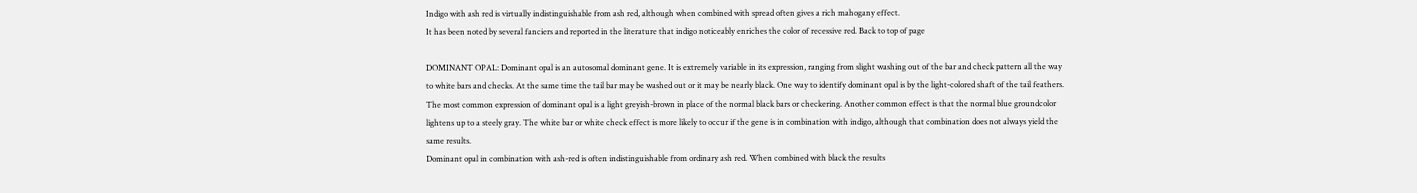Indigo with ash red is virtually indistinguishable from ash red, although when combined with spread often gives a rich mahogany effect.
It has been noted by several fanciers and reported in the literature that indigo noticeably enriches the color of recessive red. Back to top of page

DOMINANT OPAL: Dominant opal is an autosomal dominant gene. It is extremely variable in its expression, ranging from slight washing out of the bar and check pattern all the way to white bars and checks. At the same time the tail bar may be washed out or it may be nearly black. One way to identify dominant opal is by the light-colored shaft of the tail feathers. The most common expression of dominant opal is a light greyish-brown in place of the normal black bars or checkering. Another common effect is that the normal blue groundcolor lightens up to a steely gray. The white bar or white check effect is more likely to occur if the gene is in combination with indigo, although that combination does not always yield the same results.
Dominant opal in combination with ash-red is often indistinguishable from ordinary ash red. When combined with black the results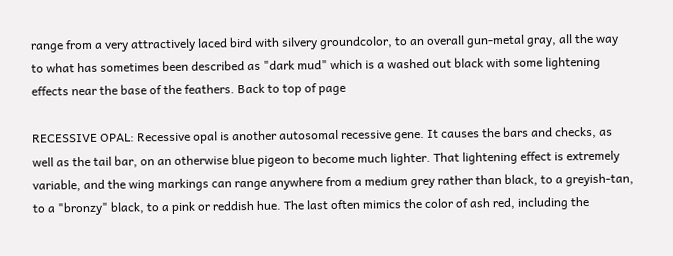range from a very attractively laced bird with silvery groundcolor, to an overall gun-metal gray, all the way to what has sometimes been described as "dark mud" which is a washed out black with some lightening effects near the base of the feathers. Back to top of page

RECESSIVE OPAL: Recessive opal is another autosomal recessive gene. It causes the bars and checks, as well as the tail bar, on an otherwise blue pigeon to become much lighter. That lightening effect is extremely variable, and the wing markings can range anywhere from a medium grey rather than black, to a greyish-tan, to a "bronzy" black, to a pink or reddish hue. The last often mimics the color of ash red, including the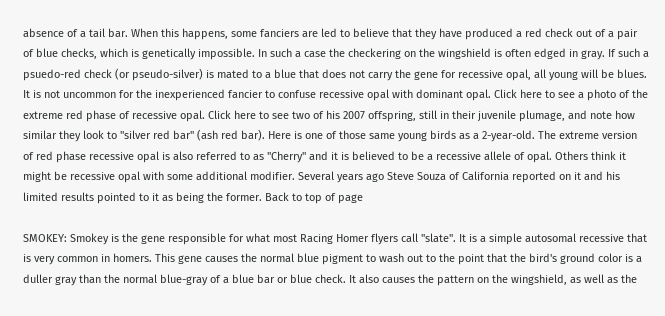absence of a tail bar. When this happens, some fanciers are led to believe that they have produced a red check out of a pair of blue checks, which is genetically impossible. In such a case the checkering on the wingshield is often edged in gray. If such a psuedo-red check (or pseudo-silver) is mated to a blue that does not carry the gene for recessive opal, all young will be blues. It is not uncommon for the inexperienced fancier to confuse recessive opal with dominant opal. Click here to see a photo of the extreme red phase of recessive opal. Click here to see two of his 2007 offspring, still in their juvenile plumage, and note how similar they look to "silver red bar" (ash red bar). Here is one of those same young birds as a 2-year-old. The extreme version of red phase recessive opal is also referred to as "Cherry" and it is believed to be a recessive allele of opal. Others think it might be recessive opal with some additional modifier. Several years ago Steve Souza of California reported on it and his limited results pointed to it as being the former. Back to top of page

SMOKEY: Smokey is the gene responsible for what most Racing Homer flyers call "slate". It is a simple autosomal recessive that is very common in homers. This gene causes the normal blue pigment to wash out to the point that the bird's ground color is a duller gray than the normal blue-gray of a blue bar or blue check. It also causes the pattern on the wingshield, as well as the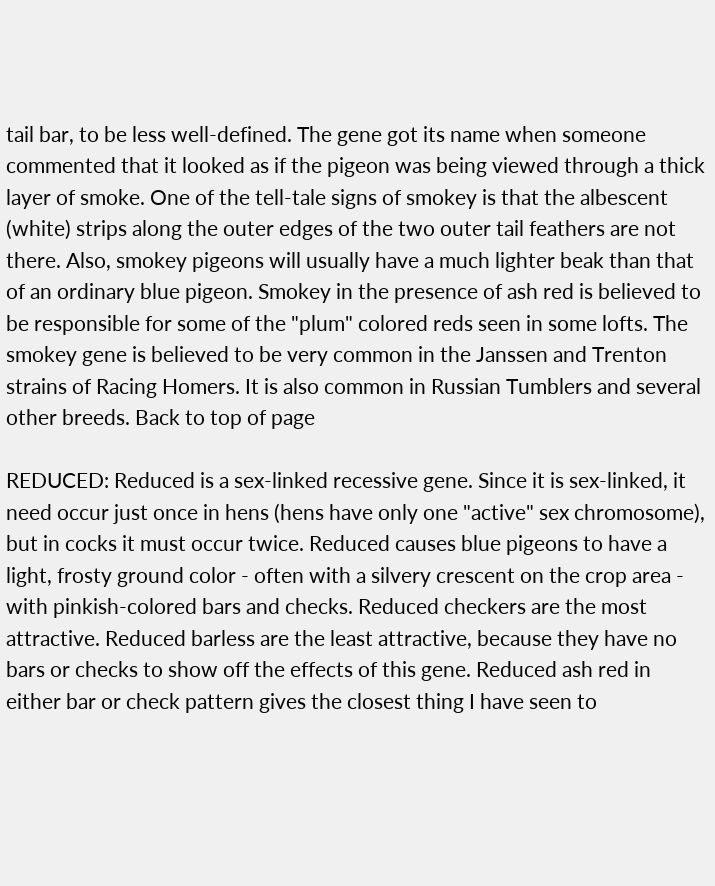tail bar, to be less well-defined. The gene got its name when someone commented that it looked as if the pigeon was being viewed through a thick layer of smoke. One of the tell-tale signs of smokey is that the albescent (white) strips along the outer edges of the two outer tail feathers are not there. Also, smokey pigeons will usually have a much lighter beak than that of an ordinary blue pigeon. Smokey in the presence of ash red is believed to be responsible for some of the "plum" colored reds seen in some lofts. The smokey gene is believed to be very common in the Janssen and Trenton strains of Racing Homers. It is also common in Russian Tumblers and several other breeds. Back to top of page

REDUCED: Reduced is a sex-linked recessive gene. Since it is sex-linked, it need occur just once in hens (hens have only one "active" sex chromosome), but in cocks it must occur twice. Reduced causes blue pigeons to have a light, frosty ground color - often with a silvery crescent on the crop area - with pinkish-colored bars and checks. Reduced checkers are the most attractive. Reduced barless are the least attractive, because they have no bars or checks to show off the effects of this gene. Reduced ash red in either bar or check pattern gives the closest thing I have seen to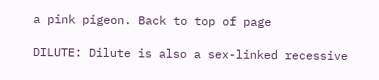a pink pigeon. Back to top of page

DILUTE: Dilute is also a sex-linked recessive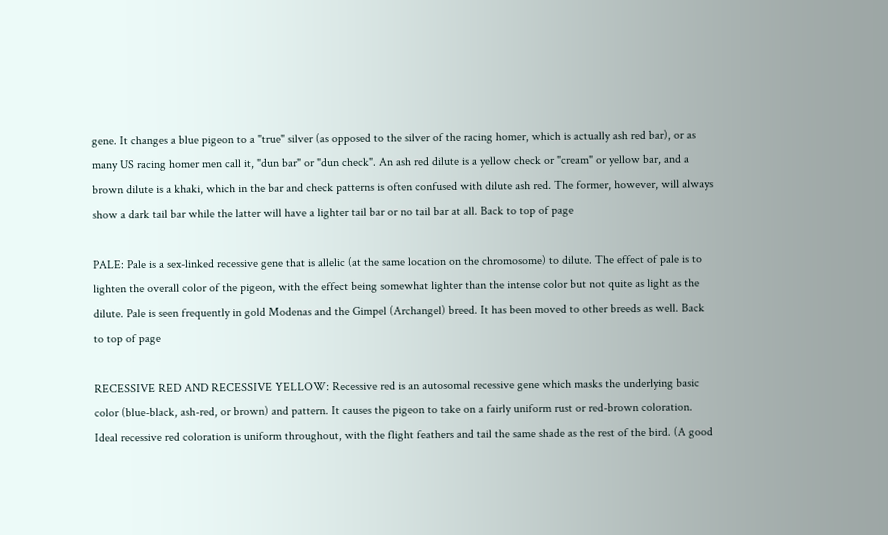gene. It changes a blue pigeon to a "true" silver (as opposed to the silver of the racing homer, which is actually ash red bar), or as many US racing homer men call it, "dun bar" or "dun check". An ash red dilute is a yellow check or "cream" or yellow bar, and a brown dilute is a khaki, which in the bar and check patterns is often confused with dilute ash red. The former, however, will always show a dark tail bar while the latter will have a lighter tail bar or no tail bar at all. Back to top of page

PALE: Pale is a sex-linked recessive gene that is allelic (at the same location on the chromosome) to dilute. The effect of pale is to lighten the overall color of the pigeon, with the effect being somewhat lighter than the intense color but not quite as light as the dilute. Pale is seen frequently in gold Modenas and the Gimpel (Archangel) breed. It has been moved to other breeds as well. Back to top of page

RECESSIVE RED AND RECESSIVE YELLOW: Recessive red is an autosomal recessive gene which masks the underlying basic color (blue-black, ash-red, or brown) and pattern. It causes the pigeon to take on a fairly uniform rust or red-brown coloration. Ideal recessive red coloration is uniform throughout, with the flight feathers and tail the same shade as the rest of the bird. (A good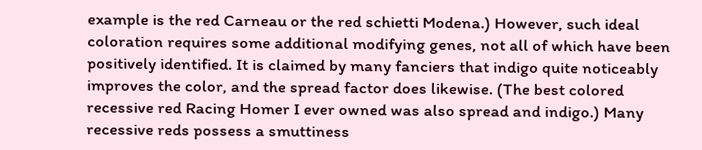example is the red Carneau or the red schietti Modena.) However, such ideal coloration requires some additional modifying genes, not all of which have been positively identified. It is claimed by many fanciers that indigo quite noticeably improves the color, and the spread factor does likewise. (The best colored recessive red Racing Homer I ever owned was also spread and indigo.) Many recessive reds possess a smuttiness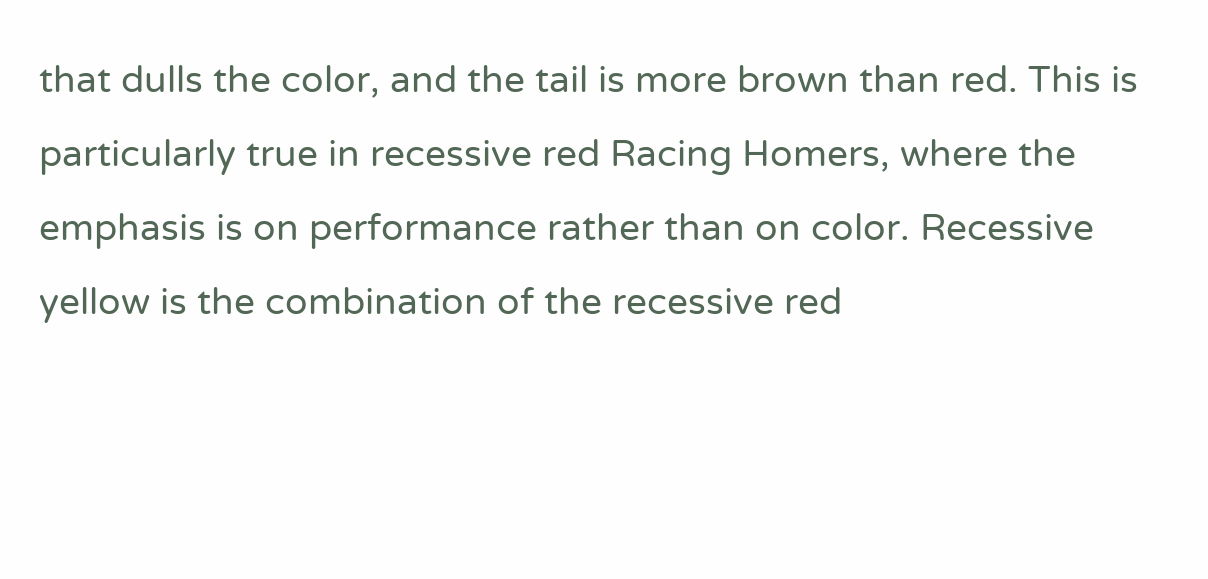that dulls the color, and the tail is more brown than red. This is particularly true in recessive red Racing Homers, where the emphasis is on performance rather than on color. Recessive yellow is the combination of the recessive red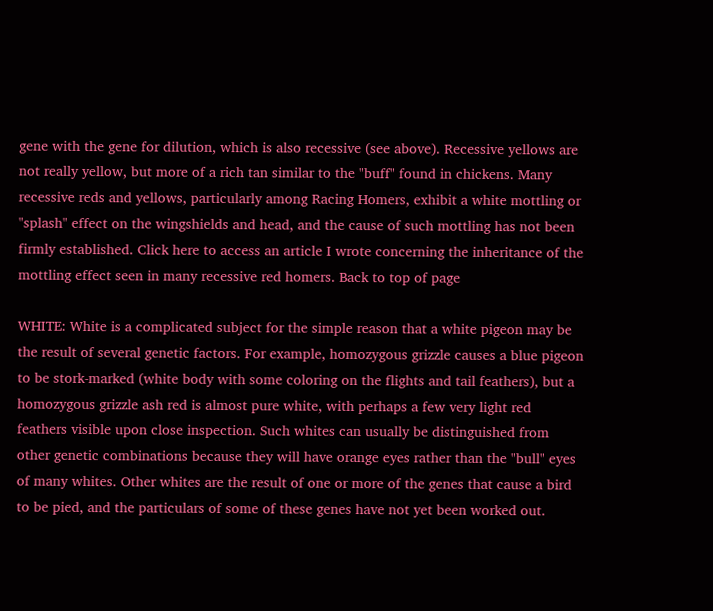gene with the gene for dilution, which is also recessive (see above). Recessive yellows are not really yellow, but more of a rich tan similar to the "buff" found in chickens. Many recessive reds and yellows, particularly among Racing Homers, exhibit a white mottling or "splash" effect on the wingshields and head, and the cause of such mottling has not been firmly established. Click here to access an article I wrote concerning the inheritance of the mottling effect seen in many recessive red homers. Back to top of page

WHITE: White is a complicated subject for the simple reason that a white pigeon may be the result of several genetic factors. For example, homozygous grizzle causes a blue pigeon to be stork-marked (white body with some coloring on the flights and tail feathers), but a homozygous grizzle ash red is almost pure white, with perhaps a few very light red feathers visible upon close inspection. Such whites can usually be distinguished from other genetic combinations because they will have orange eyes rather than the "bull" eyes of many whites. Other whites are the result of one or more of the genes that cause a bird to be pied, and the particulars of some of these genes have not yet been worked out.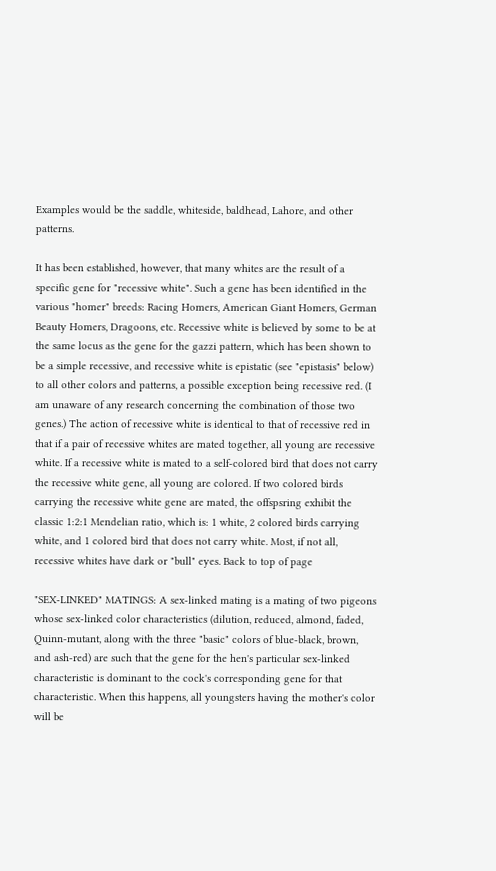Examples would be the saddle, whiteside, baldhead, Lahore, and other patterns.

It has been established, however, that many whites are the result of a specific gene for "recessive white". Such a gene has been identified in the various "homer" breeds: Racing Homers, American Giant Homers, German Beauty Homers, Dragoons, etc. Recessive white is believed by some to be at the same locus as the gene for the gazzi pattern, which has been shown to be a simple recessive, and recessive white is epistatic (see "epistasis" below) to all other colors and patterns, a possible exception being recessive red. (I am unaware of any research concerning the combination of those two genes.) The action of recessive white is identical to that of recessive red in that if a pair of recessive whites are mated together, all young are recessive white. If a recessive white is mated to a self-colored bird that does not carry the recessive white gene, all young are colored. If two colored birds carrying the recessive white gene are mated, the offspsring exhibit the classic 1:2:1 Mendelian ratio, which is: 1 white, 2 colored birds carrying white, and 1 colored bird that does not carry white. Most, if not all, recessive whites have dark or "bull" eyes. Back to top of page

"SEX-LINKED" MATINGS: A sex-linked mating is a mating of two pigeons whose sex-linked color characteristics (dilution, reduced, almond, faded, Quinn-mutant, along with the three "basic" colors of blue-black, brown, and ash-red) are such that the gene for the hen's particular sex-linked characteristic is dominant to the cock's corresponding gene for that characteristic. When this happens, all youngsters having the mother's color will be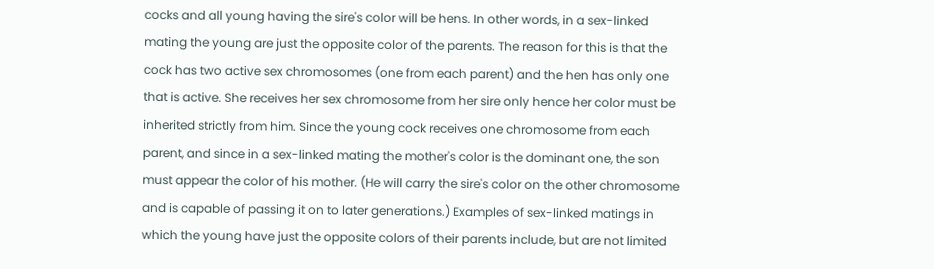cocks and all young having the sire's color will be hens. In other words, in a sex-linked mating the young are just the opposite color of the parents. The reason for this is that the cock has two active sex chromosomes (one from each parent) and the hen has only one that is active. She receives her sex chromosome from her sire only hence her color must be inherited strictly from him. Since the young cock receives one chromosome from each parent, and since in a sex-linked mating the mother's color is the dominant one, the son must appear the color of his mother. (He will carry the sire's color on the other chromosome and is capable of passing it on to later generations.) Examples of sex-linked matings in which the young have just the opposite colors of their parents include, but are not limited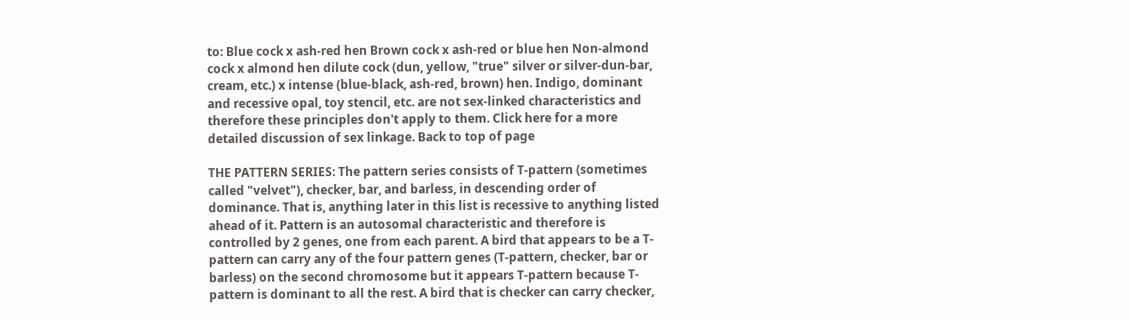to: Blue cock x ash-red hen Brown cock x ash-red or blue hen Non-almond cock x almond hen dilute cock (dun, yellow, "true" silver or silver-dun-bar, cream, etc.) x intense (blue-black, ash-red, brown) hen. Indigo, dominant and recessive opal, toy stencil, etc. are not sex-linked characteristics and therefore these principles don't apply to them. Click here for a more detailed discussion of sex linkage. Back to top of page

THE PATTERN SERIES: The pattern series consists of T-pattern (sometimes called "velvet"), checker, bar, and barless, in descending order of dominance. That is, anything later in this list is recessive to anything listed ahead of it. Pattern is an autosomal characteristic and therefore is controlled by 2 genes, one from each parent. A bird that appears to be a T-pattern can carry any of the four pattern genes (T-pattern, checker, bar or barless) on the second chromosome but it appears T-pattern because T-pattern is dominant to all the rest. A bird that is checker can carry checker,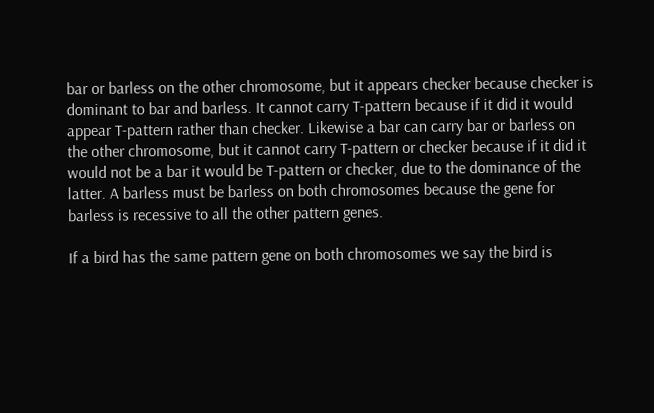bar or barless on the other chromosome, but it appears checker because checker is dominant to bar and barless. It cannot carry T-pattern because if it did it would appear T-pattern rather than checker. Likewise a bar can carry bar or barless on the other chromosome, but it cannot carry T-pattern or checker because if it did it would not be a bar it would be T-pattern or checker, due to the dominance of the latter. A barless must be barless on both chromosomes because the gene for barless is recessive to all the other pattern genes.

If a bird has the same pattern gene on both chromosomes we say the bird is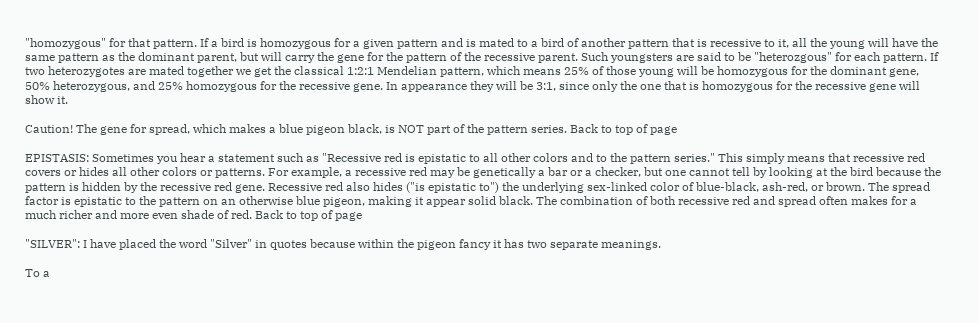"homozygous" for that pattern. If a bird is homozygous for a given pattern and is mated to a bird of another pattern that is recessive to it, all the young will have the same pattern as the dominant parent, but will carry the gene for the pattern of the recessive parent. Such youngsters are said to be "heterozgous" for each pattern. If two heterozygotes are mated together we get the classical 1:2:1 Mendelian pattern, which means 25% of those young will be homozygous for the dominant gene, 50% heterozygous, and 25% homozygous for the recessive gene. In appearance they will be 3:1, since only the one that is homozygous for the recessive gene will show it.

Caution! The gene for spread, which makes a blue pigeon black, is NOT part of the pattern series. Back to top of page

EPISTASIS: Sometimes you hear a statement such as "Recessive red is epistatic to all other colors and to the pattern series." This simply means that recessive red covers or hides all other colors or patterns. For example, a recessive red may be genetically a bar or a checker, but one cannot tell by looking at the bird because the pattern is hidden by the recessive red gene. Recessive red also hides ("is epistatic to") the underlying sex-linked color of blue-black, ash-red, or brown. The spread factor is epistatic to the pattern on an otherwise blue pigeon, making it appear solid black. The combination of both recessive red and spread often makes for a much richer and more even shade of red. Back to top of page

"SILVER": I have placed the word "Silver" in quotes because within the pigeon fancy it has two separate meanings.

To a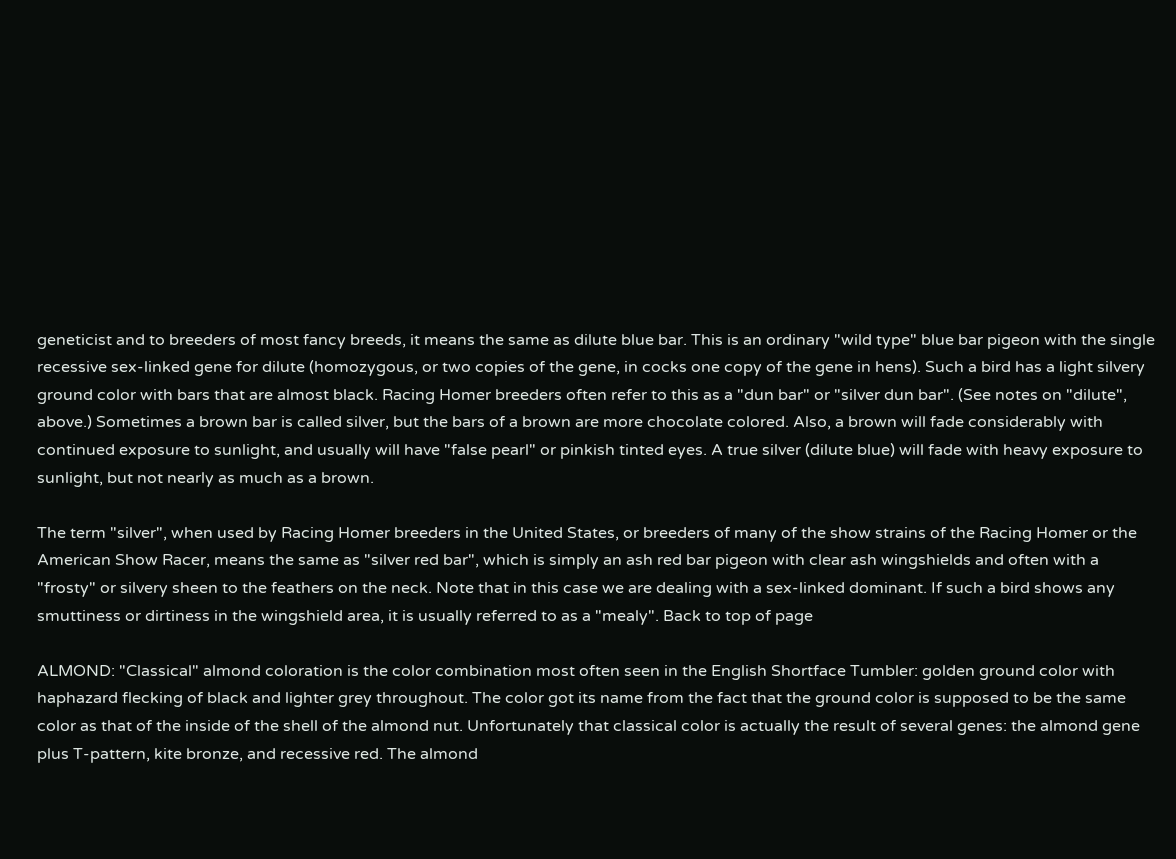geneticist and to breeders of most fancy breeds, it means the same as dilute blue bar. This is an ordinary "wild type" blue bar pigeon with the single recessive sex-linked gene for dilute (homozygous, or two copies of the gene, in cocks one copy of the gene in hens). Such a bird has a light silvery ground color with bars that are almost black. Racing Homer breeders often refer to this as a "dun bar" or "silver dun bar". (See notes on "dilute", above.) Sometimes a brown bar is called silver, but the bars of a brown are more chocolate colored. Also, a brown will fade considerably with continued exposure to sunlight, and usually will have "false pearl" or pinkish tinted eyes. A true silver (dilute blue) will fade with heavy exposure to sunlight, but not nearly as much as a brown.

The term "silver", when used by Racing Homer breeders in the United States, or breeders of many of the show strains of the Racing Homer or the American Show Racer, means the same as "silver red bar", which is simply an ash red bar pigeon with clear ash wingshields and often with a "frosty" or silvery sheen to the feathers on the neck. Note that in this case we are dealing with a sex-linked dominant. If such a bird shows any smuttiness or dirtiness in the wingshield area, it is usually referred to as a "mealy". Back to top of page

ALMOND: "Classical" almond coloration is the color combination most often seen in the English Shortface Tumbler: golden ground color with haphazard flecking of black and lighter grey throughout. The color got its name from the fact that the ground color is supposed to be the same color as that of the inside of the shell of the almond nut. Unfortunately that classical color is actually the result of several genes: the almond gene plus T-pattern, kite bronze, and recessive red. The almond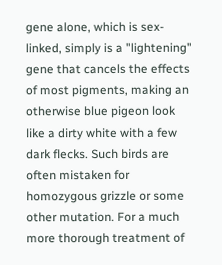gene alone, which is sex-linked, simply is a "lightening" gene that cancels the effects of most pigments, making an otherwise blue pigeon look like a dirty white with a few dark flecks. Such birds are often mistaken for homozygous grizzle or some other mutation. For a much more thorough treatment of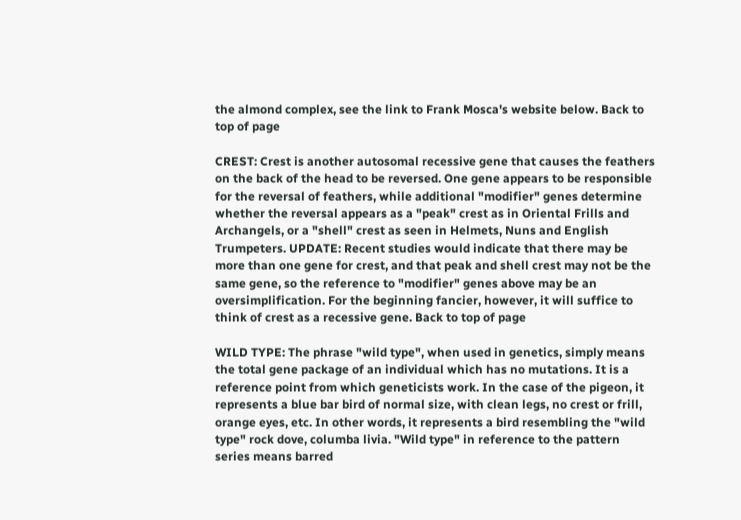the almond complex, see the link to Frank Mosca's website below. Back to top of page

CREST: Crest is another autosomal recessive gene that causes the feathers on the back of the head to be reversed. One gene appears to be responsible for the reversal of feathers, while additional "modifier" genes determine whether the reversal appears as a "peak" crest as in Oriental Frills and Archangels, or a "shell" crest as seen in Helmets, Nuns and English Trumpeters. UPDATE: Recent studies would indicate that there may be more than one gene for crest, and that peak and shell crest may not be the same gene, so the reference to "modifier" genes above may be an oversimplification. For the beginning fancier, however, it will suffice to think of crest as a recessive gene. Back to top of page

WILD TYPE: The phrase "wild type", when used in genetics, simply means the total gene package of an individual which has no mutations. It is a reference point from which geneticists work. In the case of the pigeon, it represents a blue bar bird of normal size, with clean legs, no crest or frill, orange eyes, etc. In other words, it represents a bird resembling the "wild type" rock dove, columba livia. "Wild type" in reference to the pattern series means barred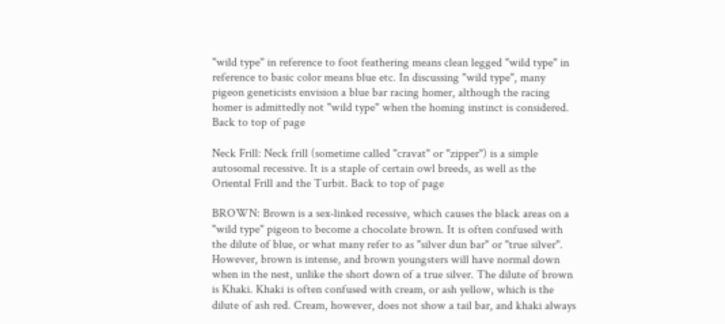"wild type" in reference to foot feathering means clean legged "wild type" in reference to basic color means blue etc. In discussing "wild type", many pigeon geneticists envision a blue bar racing homer, although the racing homer is admittedly not "wild type" when the homing instinct is considered. Back to top of page

Neck Frill: Neck frill (sometime called "cravat" or "zipper") is a simple autosomal recessive. It is a staple of certain owl breeds, as well as the Oriental Frill and the Turbit. Back to top of page

BROWN: Brown is a sex-linked recessive, which causes the black areas on a "wild type" pigeon to become a chocolate brown. It is often confused with the dilute of blue, or what many refer to as "silver dun bar" or "true silver". However, brown is intense, and brown youngsters will have normal down when in the nest, unlike the short down of a true silver. The dilute of brown is Khaki. Khaki is often confused with cream, or ash yellow, which is the dilute of ash red. Cream, however, does not show a tail bar, and khaki always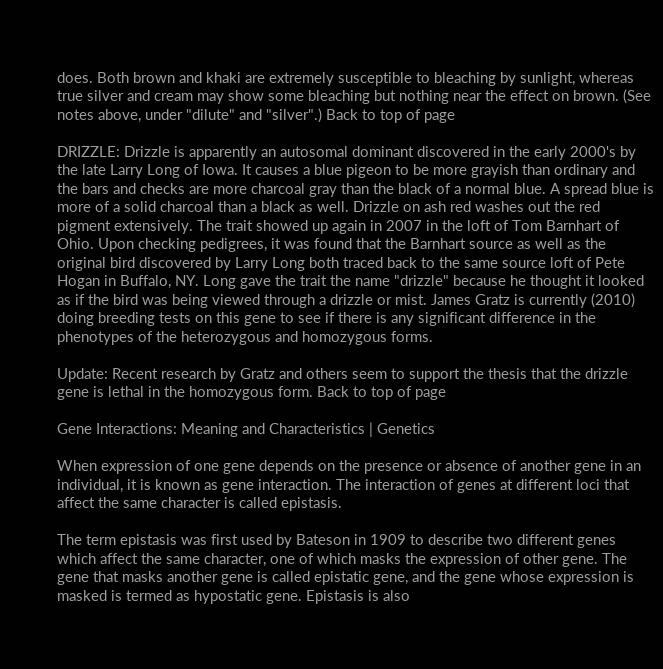does. Both brown and khaki are extremely susceptible to bleaching by sunlight, whereas true silver and cream may show some bleaching but nothing near the effect on brown. (See notes above, under "dilute" and "silver".) Back to top of page

DRIZZLE: Drizzle is apparently an autosomal dominant discovered in the early 2000's by the late Larry Long of Iowa. It causes a blue pigeon to be more grayish than ordinary and the bars and checks are more charcoal gray than the black of a normal blue. A spread blue is more of a solid charcoal than a black as well. Drizzle on ash red washes out the red pigment extensively. The trait showed up again in 2007 in the loft of Tom Barnhart of Ohio. Upon checking pedigrees, it was found that the Barnhart source as well as the original bird discovered by Larry Long both traced back to the same source loft of Pete Hogan in Buffalo, NY. Long gave the trait the name "drizzle" because he thought it looked as if the bird was being viewed through a drizzle or mist. James Gratz is currently (2010) doing breeding tests on this gene to see if there is any significant difference in the phenotypes of the heterozygous and homozygous forms.

Update: Recent research by Gratz and others seem to support the thesis that the drizzle gene is lethal in the homozygous form. Back to top of page

Gene Interactions: Meaning and Characteristics | Genetics

When expression of one gene depends on the presence or absence of another gene in an individual, it is known as gene interaction. The interaction of genes at different loci that affect the same character is called epistasis.

The term epistasis was first used by Bateson in 1909 to describe two different genes which affect the same character, one of which masks the expression of other gene. The gene that masks another gene is called epistatic gene, and the gene whose expression is masked is termed as hypostatic gene. Epistasis is also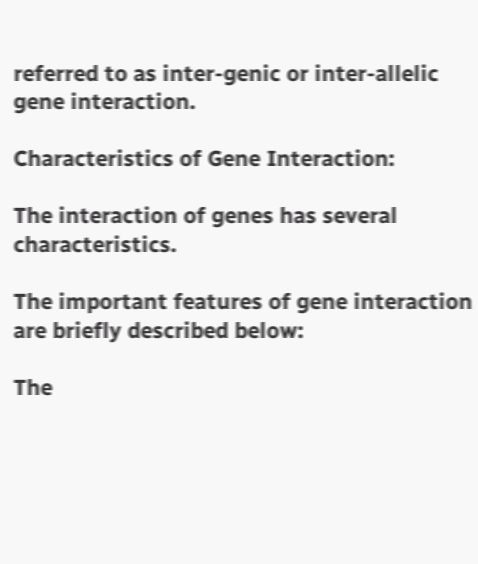referred to as inter-genic or inter-allelic gene interaction.

Characteristics of Gene Interaction:

The interaction of genes has several characteristics.

The important features of gene interaction are briefly described below:

The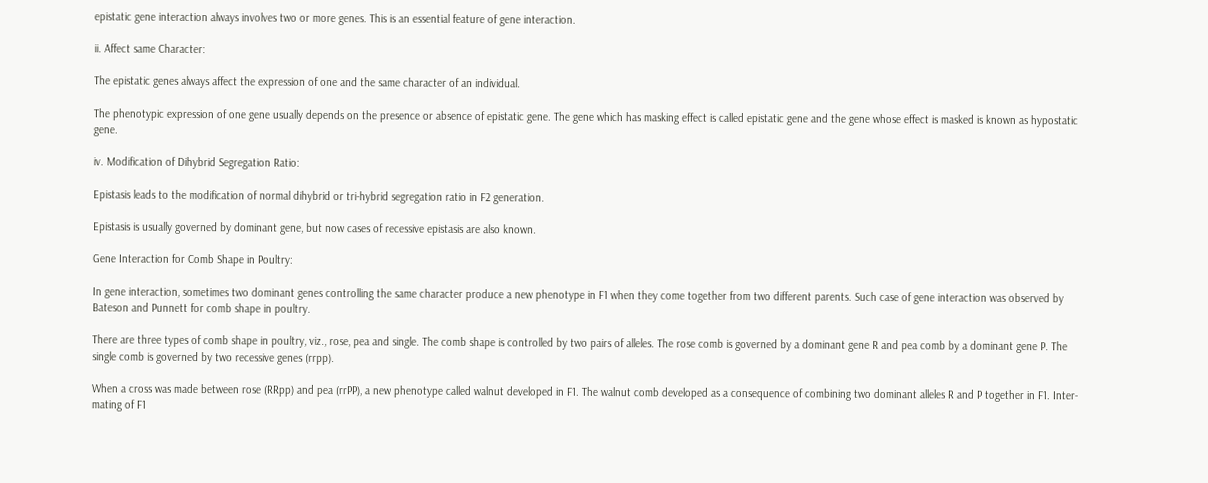epistatic gene interaction always involves two or more genes. This is an essential feature of gene interaction.

ii. Affect same Character:

The epistatic genes always affect the expression of one and the same character of an individual.

The phenotypic expression of one gene usually depends on the presence or absence of epistatic gene. The gene which has masking effect is called epistatic gene and the gene whose effect is masked is known as hypostatic gene.

iv. Modification of Dihybrid Segregation Ratio:

Epistasis leads to the modification of normal dihybrid or tri-hybrid segregation ratio in F2 generation.

Epistasis is usually governed by dominant gene, but now cases of recessive epistasis are also known.

Gene Interaction for Comb Shape in Poultry:

In gene interaction, sometimes two dominant genes controlling the same character produce a new phenotype in F1 when they come together from two different parents. Such case of gene interaction was observed by Bateson and Punnett for comb shape in poultry.

There are three types of comb shape in poultry, viz., rose, pea and single. The comb shape is controlled by two pairs of alleles. The rose comb is governed by a dominant gene R and pea comb by a dominant gene P. The single comb is governed by two recessive genes (rrpp).

When a cross was made between rose (RRpp) and pea (rrPP), a new phenotype called walnut developed in F1. The walnut comb developed as a consequence of combining two dominant alleles R and P together in F1. Inter-mating of F1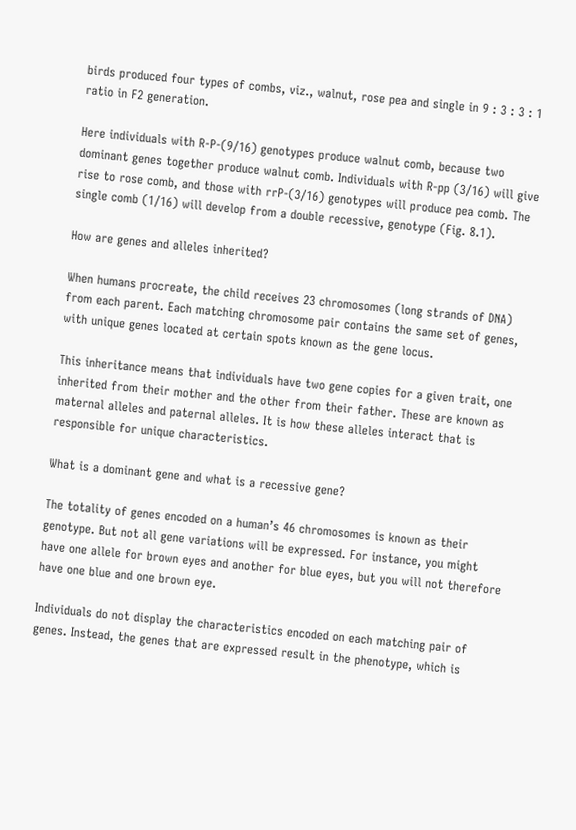birds produced four types of combs, viz., walnut, rose pea and single in 9 : 3 : 3 : 1 ratio in F2 generation.

Here individuals with R-P-(9/16) genotypes produce walnut comb, because two dominant genes together produce walnut comb. Individuals with R-pp (3/16) will give rise to rose comb, and those with rrP-(3/16) genotypes will produce pea comb. The single comb (1/16) will develop from a double recessive, genotype (Fig. 8.1).

How are genes and alleles inherited?

When humans procreate, the child receives 23 chromosomes (long strands of DNA) from each parent. Each matching chromosome pair contains the same set of genes, with unique genes located at certain spots known as the gene locus.

This inheritance means that individuals have two gene copies for a given trait, one inherited from their mother and the other from their father. These are known as maternal alleles and paternal alleles. It is how these alleles interact that is responsible for unique characteristics.

What is a dominant gene and what is a recessive gene?

The totality of genes encoded on a human’s 46 chromosomes is known as their genotype. But not all gene variations will be expressed. For instance, you might have one allele for brown eyes and another for blue eyes, but you will not therefore have one blue and one brown eye.

Individuals do not display the characteristics encoded on each matching pair of genes. Instead, the genes that are expressed result in the phenotype, which is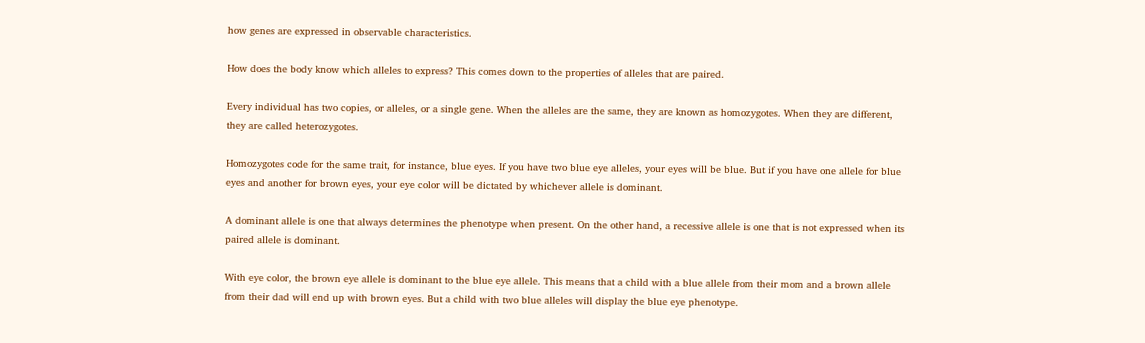how genes are expressed in observable characteristics.

How does the body know which alleles to express? This comes down to the properties of alleles that are paired.

Every individual has two copies, or alleles, or a single gene. When the alleles are the same, they are known as homozygotes. When they are different, they are called heterozygotes.

Homozygotes code for the same trait, for instance, blue eyes. If you have two blue eye alleles, your eyes will be blue. But if you have one allele for blue eyes and another for brown eyes, your eye color will be dictated by whichever allele is dominant.

A dominant allele is one that always determines the phenotype when present. On the other hand, a recessive allele is one that is not expressed when its paired allele is dominant.

With eye color, the brown eye allele is dominant to the blue eye allele. This means that a child with a blue allele from their mom and a brown allele from their dad will end up with brown eyes. But a child with two blue alleles will display the blue eye phenotype.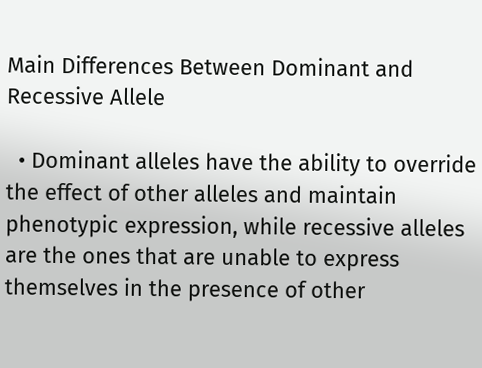Main Differences Between Dominant and Recessive Allele

  • Dominant alleles have the ability to override the effect of other alleles and maintain phenotypic expression, while recessive alleles are the ones that are unable to express themselves in the presence of other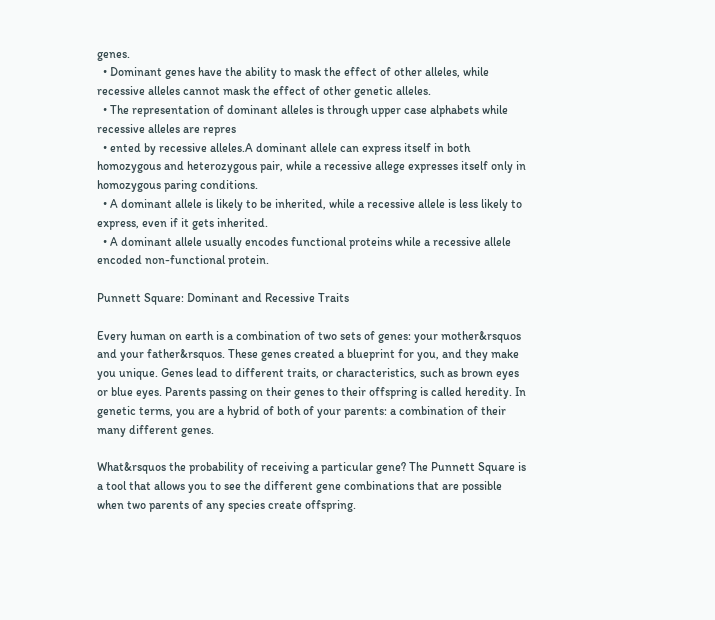genes.
  • Dominant genes have the ability to mask the effect of other alleles, while recessive alleles cannot mask the effect of other genetic alleles.
  • The representation of dominant alleles is through upper case alphabets while recessive alleles are repres
  • ented by recessive alleles.A dominant allele can express itself in both homozygous and heterozygous pair, while a recessive allege expresses itself only in homozygous paring conditions.
  • A dominant allele is likely to be inherited, while a recessive allele is less likely to express, even if it gets inherited.
  • A dominant allele usually encodes functional proteins while a recessive allele encoded non-functional protein.

Punnett Square: Dominant and Recessive Traits

Every human on earth is a combination of two sets of genes: your mother&rsquos and your father&rsquos. These genes created a blueprint for you, and they make you unique. Genes lead to different traits, or characteristics, such as brown eyes or blue eyes. Parents passing on their genes to their offspring is called heredity. In genetic terms, you are a hybrid of both of your parents: a combination of their many different genes.

What&rsquos the probability of receiving a particular gene? The Punnett Square is a tool that allows you to see the different gene combinations that are possible when two parents of any species create offspring.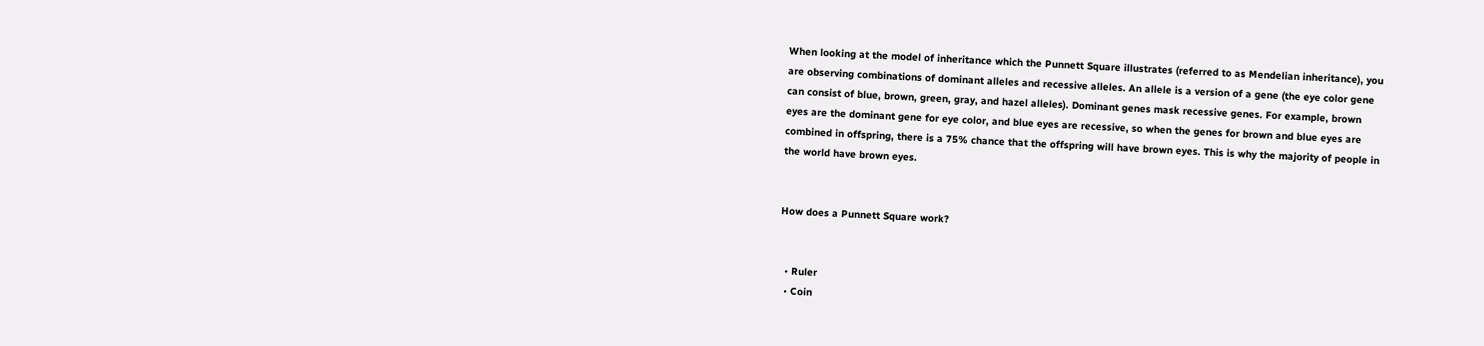When looking at the model of inheritance which the Punnett Square illustrates (referred to as Mendelian inheritance), you are observing combinations of dominant alleles and recessive alleles. An allele is a version of a gene (the eye color gene can consist of blue, brown, green, gray, and hazel alleles). Dominant genes mask recessive genes. For example, brown eyes are the dominant gene for eye color, and blue eyes are recessive, so when the genes for brown and blue eyes are combined in offspring, there is a 75% chance that the offspring will have brown eyes. This is why the majority of people in the world have brown eyes.


How does a Punnett Square work?


  • Ruler
  • Coin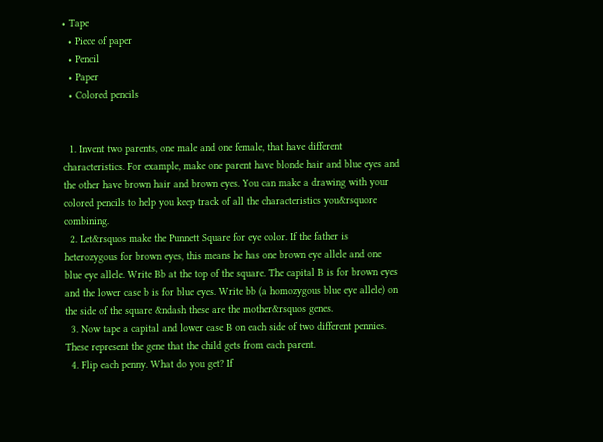• Tape
  • Piece of paper
  • Pencil
  • Paper
  • Colored pencils


  1. Invent two parents, one male and one female, that have different characteristics. For example, make one parent have blonde hair and blue eyes and the other have brown hair and brown eyes. You can make a drawing with your colored pencils to help you keep track of all the characteristics you&rsquore combining.
  2. Let&rsquos make the Punnett Square for eye color. If the father is heterozygous for brown eyes, this means he has one brown eye allele and one blue eye allele. Write Bb at the top of the square. The capital B is for brown eyes and the lower case b is for blue eyes. Write bb (a homozygous blue eye allele) on the side of the square &ndash these are the mother&rsquos genes.
  3. Now tape a capital and lower case B on each side of two different pennies. These represent the gene that the child gets from each parent.
  4. Flip each penny. What do you get? If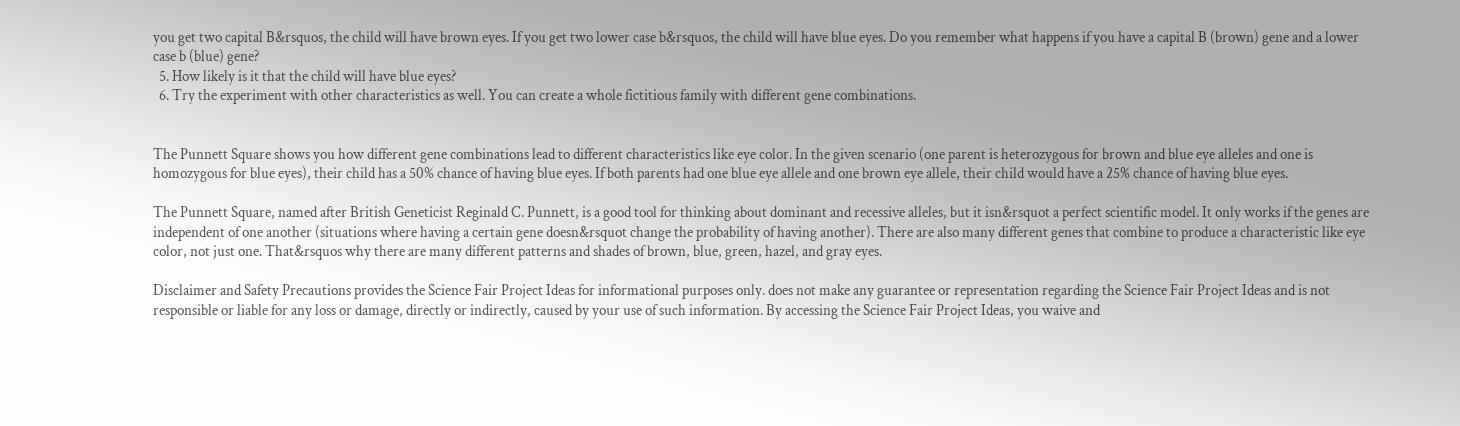you get two capital B&rsquos, the child will have brown eyes. If you get two lower case b&rsquos, the child will have blue eyes. Do you remember what happens if you have a capital B (brown) gene and a lower case b (blue) gene?
  5. How likely is it that the child will have blue eyes?
  6. Try the experiment with other characteristics as well. You can create a whole fictitious family with different gene combinations.


The Punnett Square shows you how different gene combinations lead to different characteristics like eye color. In the given scenario (one parent is heterozygous for brown and blue eye alleles and one is homozygous for blue eyes), their child has a 50% chance of having blue eyes. If both parents had one blue eye allele and one brown eye allele, their child would have a 25% chance of having blue eyes.

The Punnett Square, named after British Geneticist Reginald C. Punnett, is a good tool for thinking about dominant and recessive alleles, but it isn&rsquot a perfect scientific model. It only works if the genes are independent of one another (situations where having a certain gene doesn&rsquot change the probability of having another). There are also many different genes that combine to produce a characteristic like eye color, not just one. That&rsquos why there are many different patterns and shades of brown, blue, green, hazel, and gray eyes.

Disclaimer and Safety Precautions provides the Science Fair Project Ideas for informational purposes only. does not make any guarantee or representation regarding the Science Fair Project Ideas and is not responsible or liable for any loss or damage, directly or indirectly, caused by your use of such information. By accessing the Science Fair Project Ideas, you waive and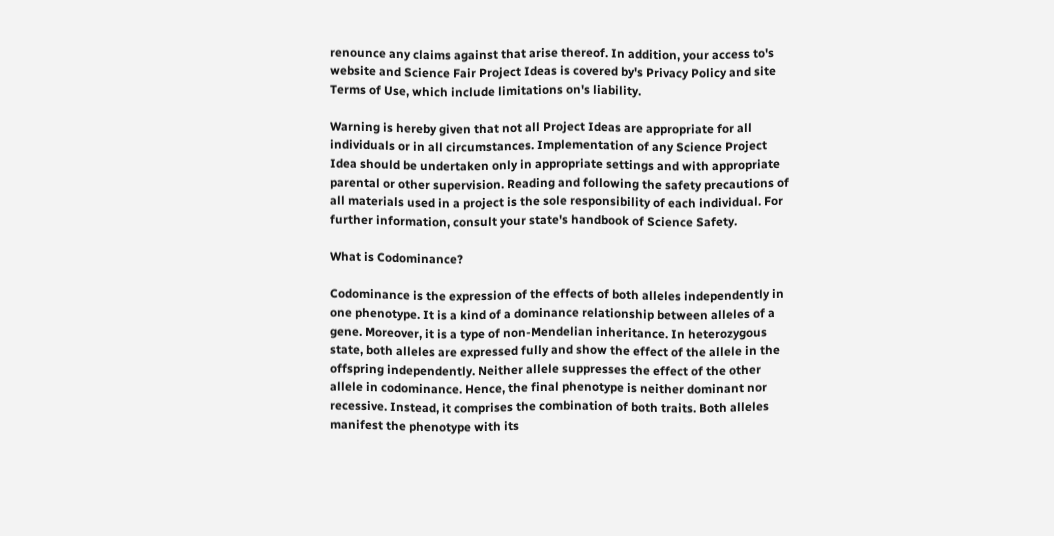renounce any claims against that arise thereof. In addition, your access to's website and Science Fair Project Ideas is covered by's Privacy Policy and site Terms of Use, which include limitations on's liability.

Warning is hereby given that not all Project Ideas are appropriate for all individuals or in all circumstances. Implementation of any Science Project Idea should be undertaken only in appropriate settings and with appropriate parental or other supervision. Reading and following the safety precautions of all materials used in a project is the sole responsibility of each individual. For further information, consult your state's handbook of Science Safety.

What is Codominance?

Codominance is the expression of the effects of both alleles independently in one phenotype. It is a kind of a dominance relationship between alleles of a gene. Moreover, it is a type of non-Mendelian inheritance. In heterozygous state, both alleles are expressed fully and show the effect of the allele in the offspring independently. Neither allele suppresses the effect of the other allele in codominance. Hence, the final phenotype is neither dominant nor recessive. Instead, it comprises the combination of both traits. Both alleles manifest the phenotype with its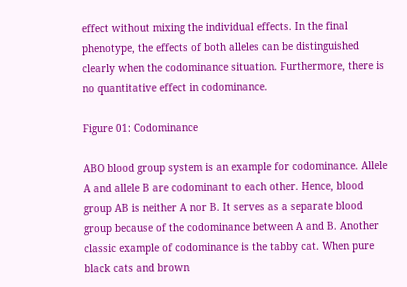effect without mixing the individual effects. In the final phenotype, the effects of both alleles can be distinguished clearly when the codominance situation. Furthermore, there is no quantitative effect in codominance.

Figure 01: Codominance

ABO blood group system is an example for codominance. Allele A and allele B are codominant to each other. Hence, blood group AB is neither A nor B. It serves as a separate blood group because of the codominance between A and B. Another classic example of codominance is the tabby cat. When pure black cats and brown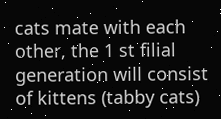cats mate with each other, the 1 st filial generation will consist of kittens (tabby cats)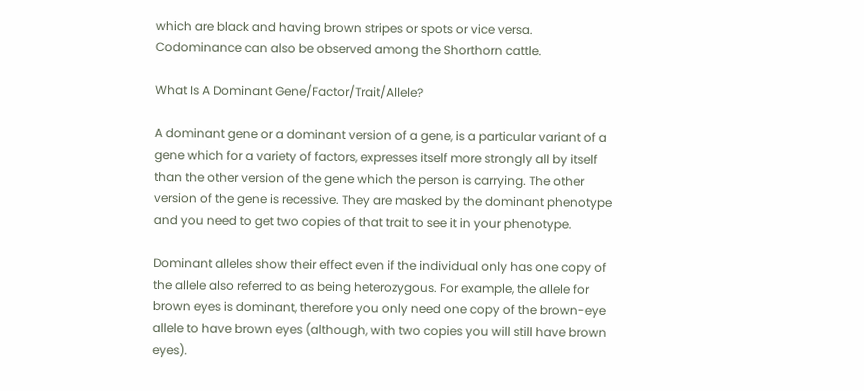which are black and having brown stripes or spots or vice versa. Codominance can also be observed among the Shorthorn cattle.

What Is A Dominant Gene/Factor/Trait/Allele?

A dominant gene or a dominant version of a gene, is a particular variant of a gene which for a variety of factors, expresses itself more strongly all by itself than the other version of the gene which the person is carrying. The other version of the gene is recessive. They are masked by the dominant phenotype and you need to get two copies of that trait to see it in your phenotype.

Dominant alleles show their effect even if the individual only has one copy of the allele also referred to as being heterozygous. For example, the allele for brown eyes is dominant, therefore you only need one copy of the brown-eye allele to have brown eyes (although, with two copies you will still have brown eyes).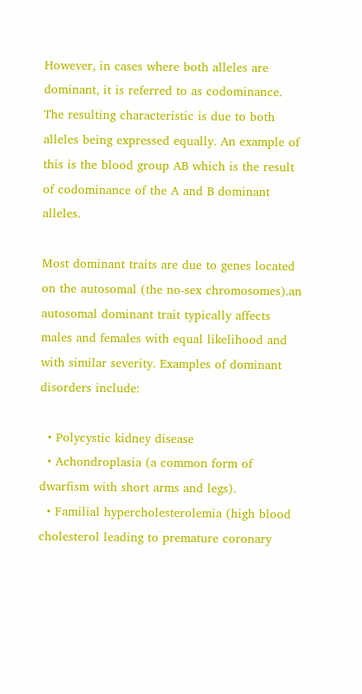However, in cases where both alleles are dominant, it is referred to as codominance. The resulting characteristic is due to both alleles being expressed equally. An example of this is the blood group AB which is the result of codominance of the A and B dominant alleles.

Most dominant traits are due to genes located on the autosomal (the no-sex chromosomes).an autosomal dominant trait typically affects males and females with equal likelihood and with similar severity. Examples of dominant disorders include:

  • Polycystic kidney disease
  • Achondroplasia (a common form of dwarfism with short arms and legs).
  • Familial hypercholesterolemia (high blood cholesterol leading to premature coronary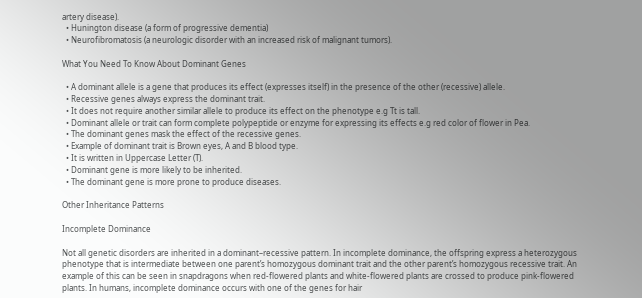artery disease).
  • Hunington disease (a form of progressive dementia)
  • Neurofibromatosis (a neurologic disorder with an increased risk of malignant tumors).

What You Need To Know About Dominant Genes

  • A dominant allele is a gene that produces its effect (expresses itself) in the presence of the other (recessive) allele.
  • Recessive genes always express the dominant trait.
  • It does not require another similar allele to produce its effect on the phenotype e.g Tt is tall.
  • Dominant allele or trait can form complete polypeptide or enzyme for expressing its effects e.g red color of flower in Pea.
  • The dominant genes mask the effect of the recessive genes.
  • Example of dominant trait is Brown eyes, A and B blood type.
  • It is written in Uppercase Letter (T).
  • Dominant gene is more likely to be inherited.
  • The dominant gene is more prone to produce diseases.

Other Inheritance Patterns

Incomplete Dominance

Not all genetic disorders are inherited in a dominant–recessive pattern. In incomplete dominance, the offspring express a heterozygous phenotype that is intermediate between one parent’s homozygous dominant trait and the other parent’s homozygous recessive trait. An example of this can be seen in snapdragons when red-flowered plants and white-flowered plants are crossed to produce pink-flowered plants. In humans, incomplete dominance occurs with one of the genes for hair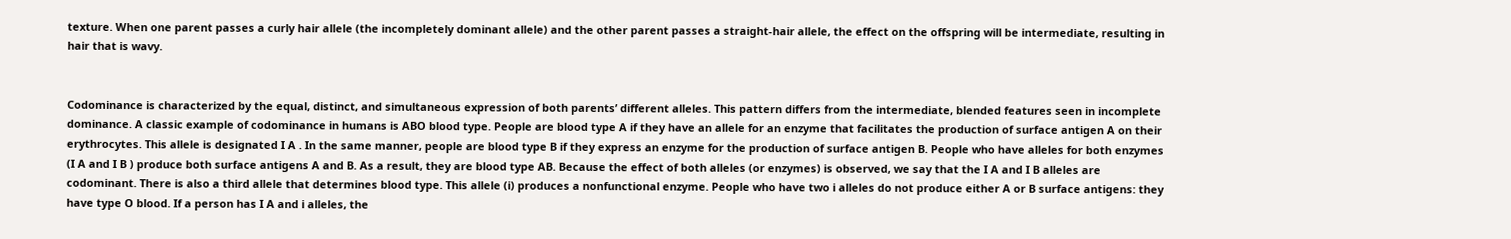texture. When one parent passes a curly hair allele (the incompletely dominant allele) and the other parent passes a straight-hair allele, the effect on the offspring will be intermediate, resulting in hair that is wavy.


Codominance is characterized by the equal, distinct, and simultaneous expression of both parents’ different alleles. This pattern differs from the intermediate, blended features seen in incomplete dominance. A classic example of codominance in humans is ABO blood type. People are blood type A if they have an allele for an enzyme that facilitates the production of surface antigen A on their erythrocytes. This allele is designated I A . In the same manner, people are blood type B if they express an enzyme for the production of surface antigen B. People who have alleles for both enzymes (I A and I B ) produce both surface antigens A and B. As a result, they are blood type AB. Because the effect of both alleles (or enzymes) is observed, we say that the I A and I B alleles are codominant. There is also a third allele that determines blood type. This allele (i) produces a nonfunctional enzyme. People who have two i alleles do not produce either A or B surface antigens: they have type O blood. If a person has I A and i alleles, the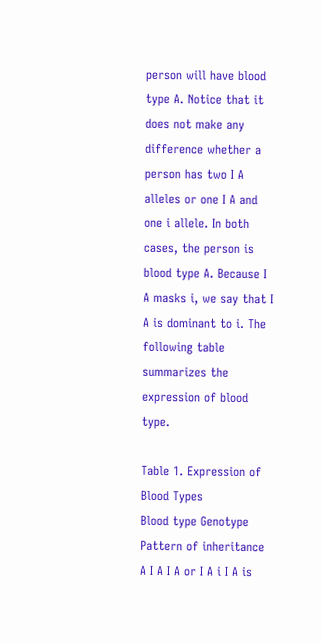person will have blood type A. Notice that it does not make any difference whether a person has two I A alleles or one I A and one i allele. In both cases, the person is blood type A. Because I A masks i, we say that I A is dominant to i. The following table summarizes the expression of blood type.

Table 1. Expression of Blood Types
Blood type Genotype Pattern of inheritance
A I A I A or I A i I A is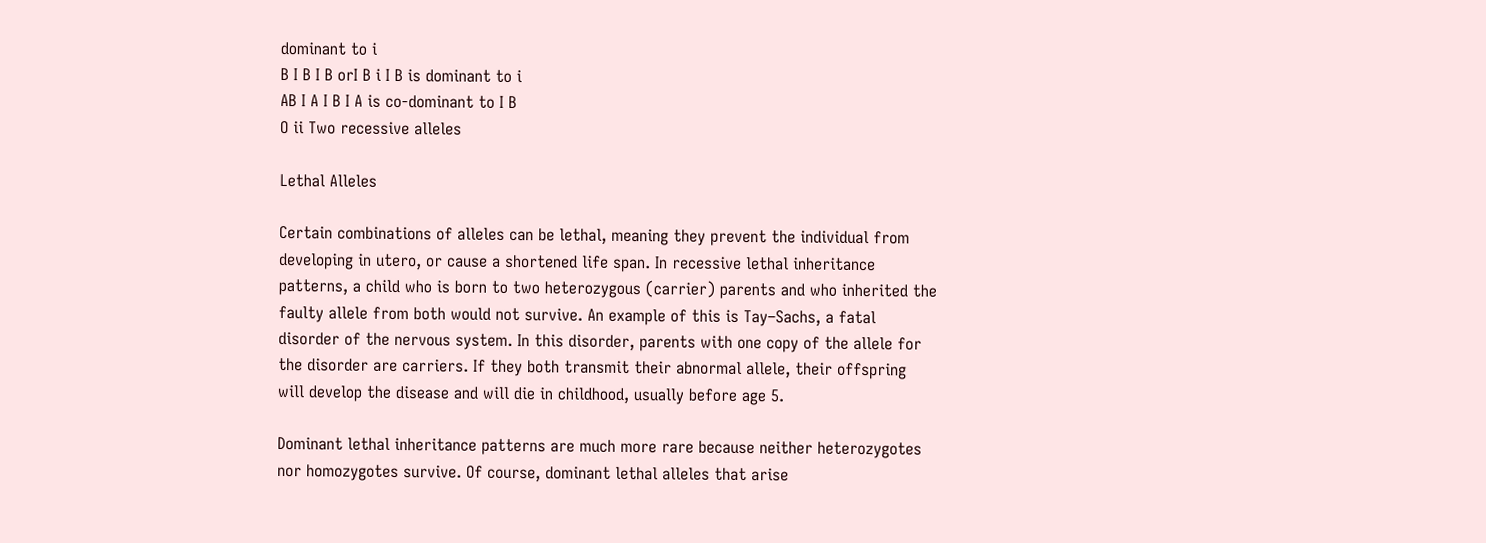dominant to i
B I B I B orI B i I B is dominant to i
AB I A I B I A is co-dominant to I B
O ii Two recessive alleles

Lethal Alleles

Certain combinations of alleles can be lethal, meaning they prevent the individual from developing in utero, or cause a shortened life span. In recessive lethal inheritance patterns, a child who is born to two heterozygous (carrier) parents and who inherited the faulty allele from both would not survive. An example of this is Tay–Sachs, a fatal disorder of the nervous system. In this disorder, parents with one copy of the allele for the disorder are carriers. If they both transmit their abnormal allele, their offspring will develop the disease and will die in childhood, usually before age 5.

Dominant lethal inheritance patterns are much more rare because neither heterozygotes nor homozygotes survive. Of course, dominant lethal alleles that arise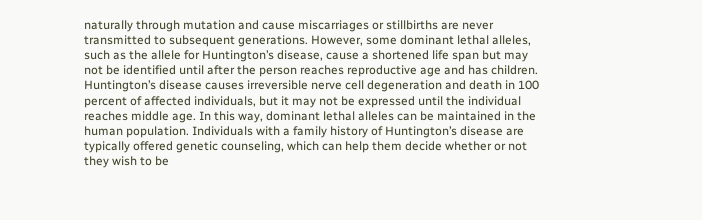naturally through mutation and cause miscarriages or stillbirths are never transmitted to subsequent generations. However, some dominant lethal alleles, such as the allele for Huntington’s disease, cause a shortened life span but may not be identified until after the person reaches reproductive age and has children. Huntington’s disease causes irreversible nerve cell degeneration and death in 100 percent of affected individuals, but it may not be expressed until the individual reaches middle age. In this way, dominant lethal alleles can be maintained in the human population. Individuals with a family history of Huntington’s disease are typically offered genetic counseling, which can help them decide whether or not they wish to be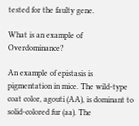tested for the faulty gene.

What is an example of Overdominance?

An example of epistasis is pigmentation in mice. The wild-type coat color, agouti (AA), is dominant to solid-colored fur (aa). The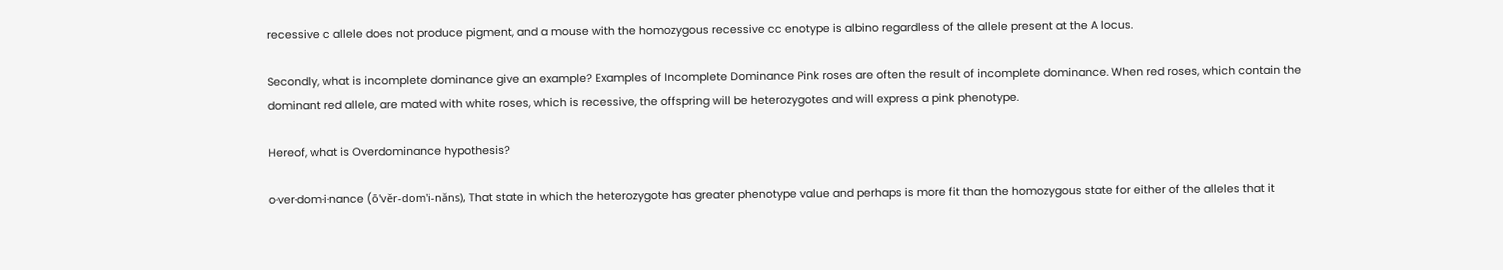recessive c allele does not produce pigment, and a mouse with the homozygous recessive cc enotype is albino regardless of the allele present at the A locus.

Secondly, what is incomplete dominance give an example? Examples of Incomplete Dominance Pink roses are often the result of incomplete dominance. When red roses, which contain the dominant red allele, are mated with white roses, which is recessive, the offspring will be heterozygotes and will express a pink phenotype.

Hereof, what is Overdominance hypothesis?

o·ver·dom·i·nance (ō'vĕr-dom'i-năns), That state in which the heterozygote has greater phenotype value and perhaps is more fit than the homozygous state for either of the alleles that it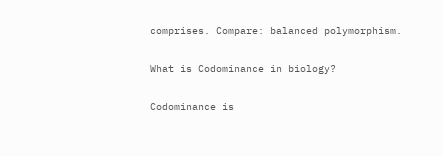comprises. Compare: balanced polymorphism.

What is Codominance in biology?

Codominance is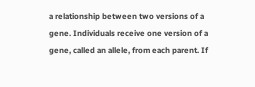a relationship between two versions of a gene. Individuals receive one version of a gene, called an allele, from each parent. If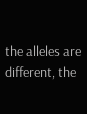the alleles are different, the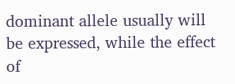dominant allele usually will be expressed, while the effect of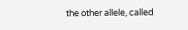the other allele, called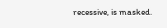recessive, is masked.